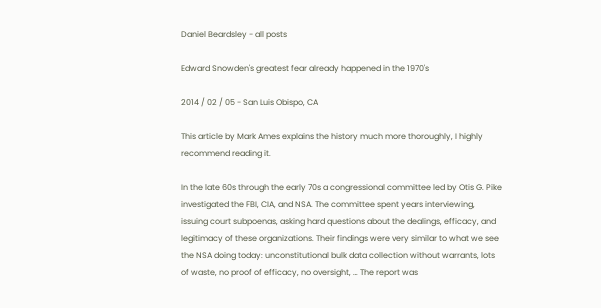Daniel Beardsley - all posts

Edward Snowden's greatest fear already happened in the 1970's

2014 / 02 / 05 - San Luis Obispo, CA

This article by Mark Ames explains the history much more thoroughly, I highly recommend reading it.

In the late 60s through the early 70s a congressional committee led by Otis G. Pike investigated the FBI, CIA, and NSA. The committee spent years interviewing, issuing court subpoenas, asking hard questions about the dealings, efficacy, and legitimacy of these organizations. Their findings were very similar to what we see the NSA doing today: unconstitutional bulk data collection without warrants, lots of waste, no proof of efficacy, no oversight, … The report was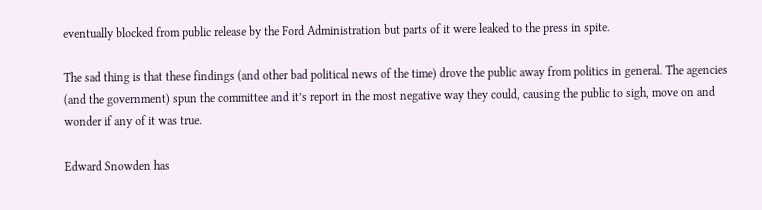eventually blocked from public release by the Ford Administration but parts of it were leaked to the press in spite.

The sad thing is that these findings (and other bad political news of the time) drove the public away from politics in general. The agencies (and the government) spun the committee and it’s report in the most negative way they could, causing the public to sigh, move on and wonder if any of it was true.

Edward Snowden has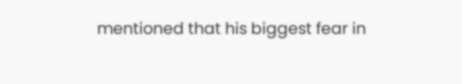mentioned that his biggest fear in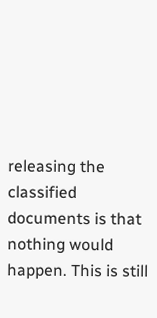releasing the classified documents is that nothing would happen. This is still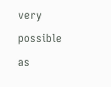very possible as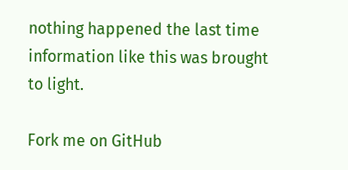nothing happened the last time information like this was brought to light.

Fork me on GitHub